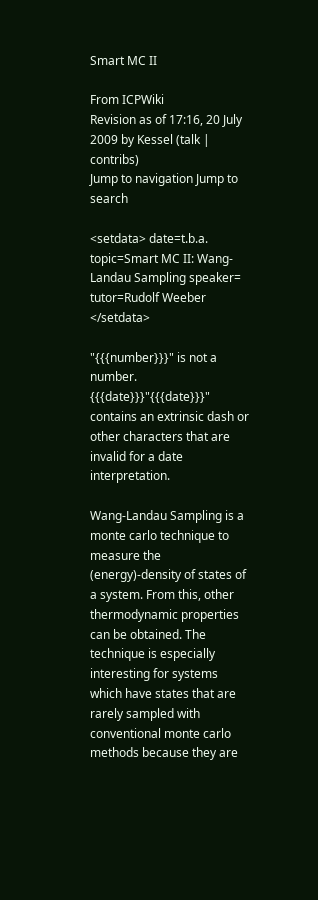Smart MC II

From ICPWiki
Revision as of 17:16, 20 July 2009 by Kessel (talk | contribs)
Jump to navigation Jump to search

<setdata> date=t.b.a. topic=Smart MC II: Wang-Landau Sampling speaker= tutor=Rudolf Weeber </setdata>

"{{{number}}}" is not a number.
{{{date}}}"{{{date}}}" contains an extrinsic dash or other characters that are invalid for a date interpretation.

Wang-Landau Sampling is a monte carlo technique to measure the (energy)-density of states of a system. From this, other thermodynamic properties can be obtained. The technique is especially interesting for systems which have states that are rarely sampled with conventional monte carlo methods because they are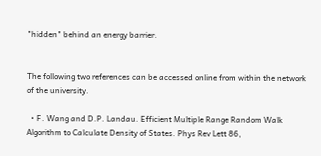"hidden" behind an energy barrier.


The following two references can be accessed online from within the network of the university.

  • F. Wang and D.P. Landau. Efficient Multiple Range Random Walk Algorithm to Calculate Density of States. Phys Rev Lett 86,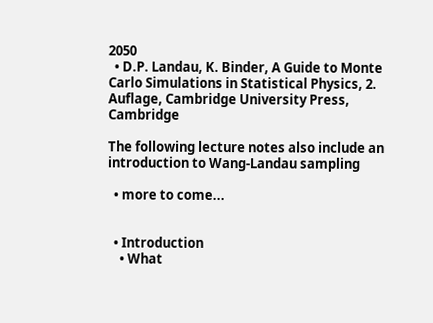2050
  • D.P. Landau, K. Binder, A Guide to Monte Carlo Simulations in Statistical Physics, 2. Auflage, Cambridge University Press, Cambridge

The following lecture notes also include an introduction to Wang-Landau sampling

  • more to come...


  • Introduction
    • What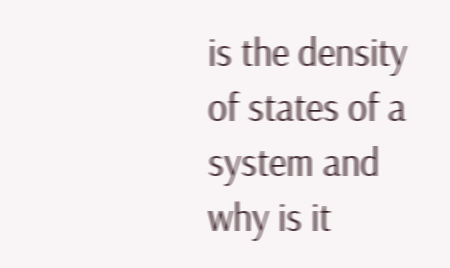is the density of states of a system and why is it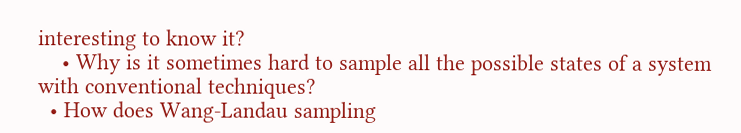interesting to know it?
    • Why is it sometimes hard to sample all the possible states of a system with conventional techniques?
  • How does Wang-Landau sampling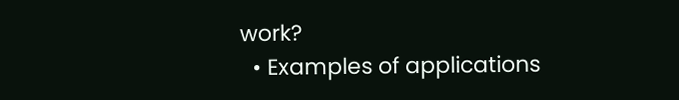work?
  • Examples of applications